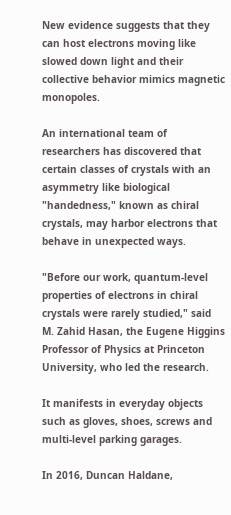New evidence suggests that they can host electrons moving like slowed down light and their collective behavior mimics magnetic monopoles.

An international team of researchers has discovered that certain classes of crystals with an asymmetry like biological "handedness," known as chiral crystals, may harbor electrons that behave in unexpected ways.

"Before our work, quantum-level properties of electrons in chiral crystals were rarely studied," said M. Zahid Hasan, the Eugene Higgins Professor of Physics at Princeton University, who led the research.

It manifests in everyday objects such as gloves, shoes, screws and multi-level parking garages.

In 2016, Duncan Haldane,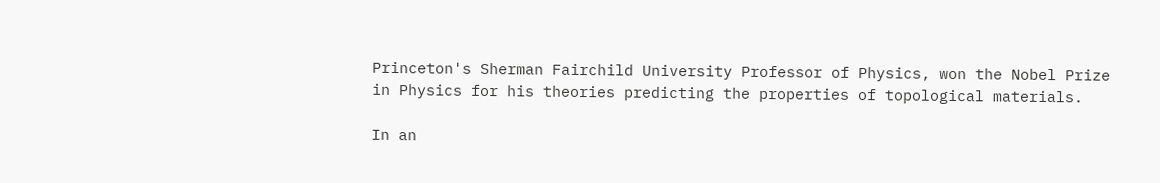Princeton's Sherman Fairchild University Professor of Physics, won the Nobel Prize in Physics for his theories predicting the properties of topological materials.

In an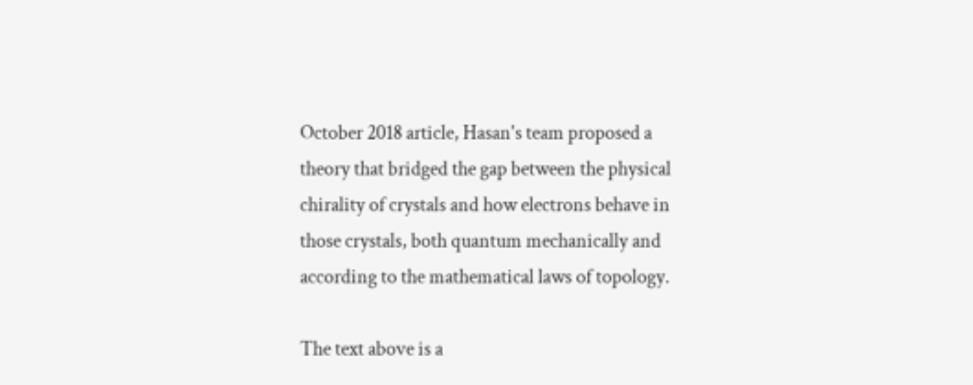October 2018 article, Hasan's team proposed a theory that bridged the gap between the physical chirality of crystals and how electrons behave in those crystals, both quantum mechanically and according to the mathematical laws of topology.

The text above is a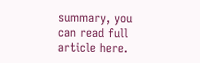summary, you can read full article here.